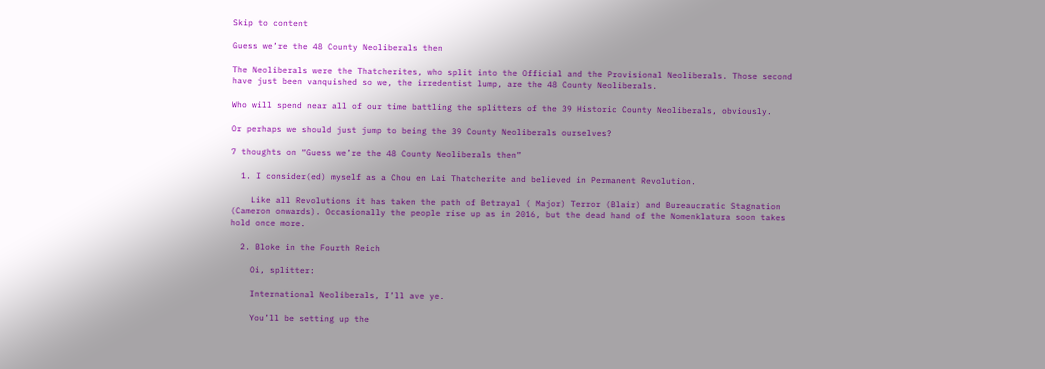Skip to content

Guess we’re the 48 County Neoliberals then

The Neoliberals were the Thatcherites, who split into the Official and the Provisional Neoliberals. Those second have just been vanquished so we, the irredentist lump, are the 48 County Neoliberals.

Who will spend near all of our time battling the splitters of the 39 Historic County Neoliberals, obviously.

Or perhaps we should just jump to being the 39 County Neoliberals ourselves?

7 thoughts on “Guess we’re the 48 County Neoliberals then”

  1. I consider(ed) myself as a Chou en Lai Thatcherite and believed in Permanent Revolution.

    Like all Revolutions it has taken the path of Betrayal ( Major) Terror (Blair) and Bureaucratic Stagnation (Cameron onwards). Occasionally the people rise up as in 2016, but the dead hand of the Nomenklatura soon takes hold once more.

  2. Bloke in the Fourth Reich

    Oi, splitter:

    International Neoliberals, I’ll ave ye.

    You’ll be setting up the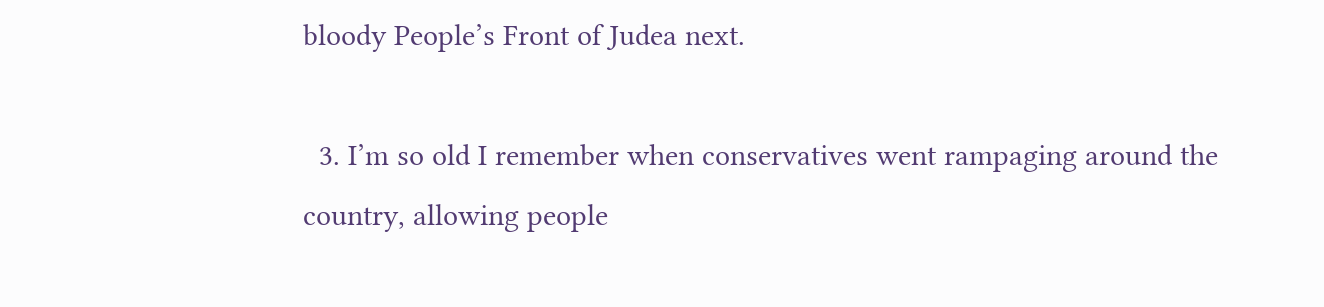bloody People’s Front of Judea next.

  3. I’m so old I remember when conservatives went rampaging around the country, allowing people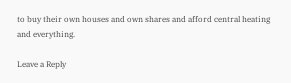to buy their own houses and own shares and afford central heating and everything.

Leave a Reply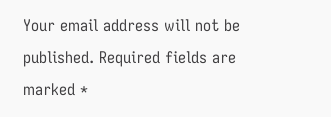Your email address will not be published. Required fields are marked *